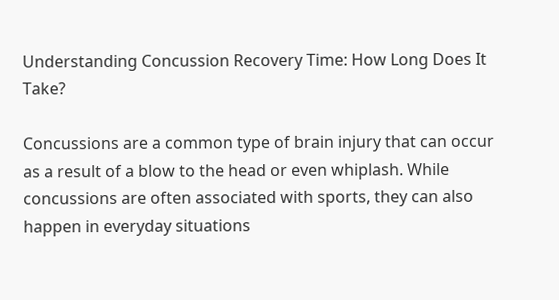Understanding Concussion Recovery Time: How Long Does It Take?

Concussions are a common type of brain injury that can occur as a result of a blow to the head or even whiplash. While concussions are often associated with sports, they can also happen in everyday situations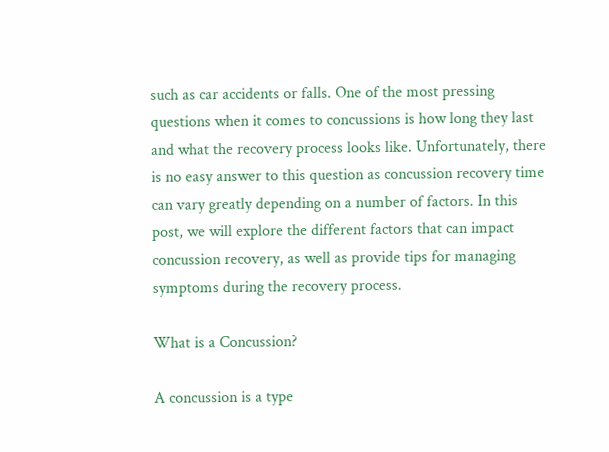such as car accidents or falls. One of the most pressing questions when it comes to concussions is how long they last and what the recovery process looks like. Unfortunately, there is no easy answer to this question as concussion recovery time can vary greatly depending on a number of factors. In this post, we will explore the different factors that can impact concussion recovery, as well as provide tips for managing symptoms during the recovery process.

What is a Concussion?

A concussion is a type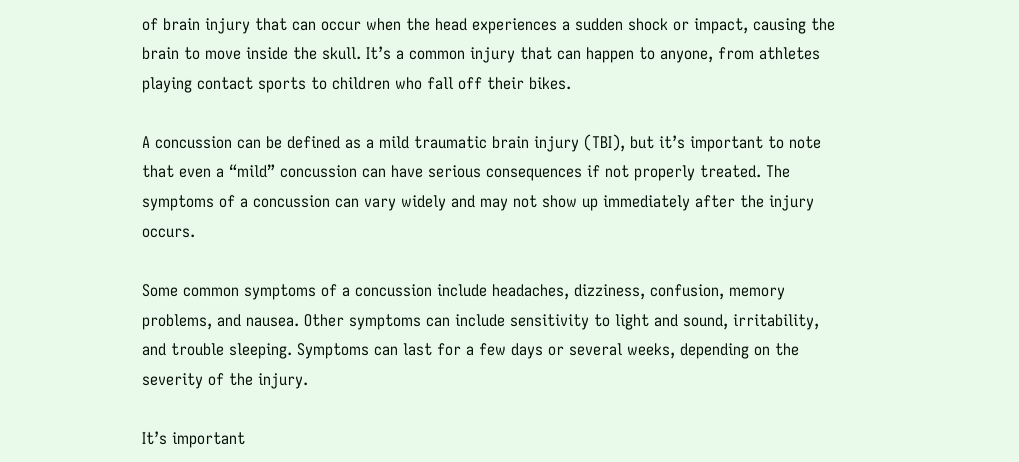of brain injury that can occur when the head experiences a sudden shock or impact, causing the brain to move inside the skull. It’s a common injury that can happen to anyone, from athletes playing contact sports to children who fall off their bikes.

A concussion can be defined as a mild traumatic brain injury (TBI), but it’s important to note that even a “mild” concussion can have serious consequences if not properly treated. The symptoms of a concussion can vary widely and may not show up immediately after the injury occurs.

Some common symptoms of a concussion include headaches, dizziness, confusion, memory problems, and nausea. Other symptoms can include sensitivity to light and sound, irritability, and trouble sleeping. Symptoms can last for a few days or several weeks, depending on the severity of the injury.

It’s important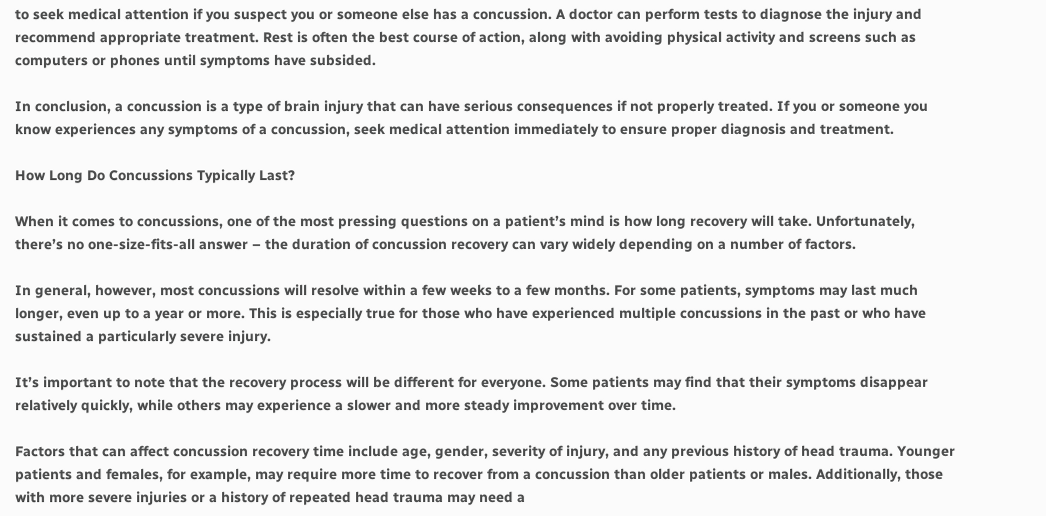to seek medical attention if you suspect you or someone else has a concussion. A doctor can perform tests to diagnose the injury and recommend appropriate treatment. Rest is often the best course of action, along with avoiding physical activity and screens such as computers or phones until symptoms have subsided.

In conclusion, a concussion is a type of brain injury that can have serious consequences if not properly treated. If you or someone you know experiences any symptoms of a concussion, seek medical attention immediately to ensure proper diagnosis and treatment.

How Long Do Concussions Typically Last?

When it comes to concussions, one of the most pressing questions on a patient’s mind is how long recovery will take. Unfortunately, there’s no one-size-fits-all answer – the duration of concussion recovery can vary widely depending on a number of factors.

In general, however, most concussions will resolve within a few weeks to a few months. For some patients, symptoms may last much longer, even up to a year or more. This is especially true for those who have experienced multiple concussions in the past or who have sustained a particularly severe injury.

It’s important to note that the recovery process will be different for everyone. Some patients may find that their symptoms disappear relatively quickly, while others may experience a slower and more steady improvement over time.

Factors that can affect concussion recovery time include age, gender, severity of injury, and any previous history of head trauma. Younger patients and females, for example, may require more time to recover from a concussion than older patients or males. Additionally, those with more severe injuries or a history of repeated head trauma may need a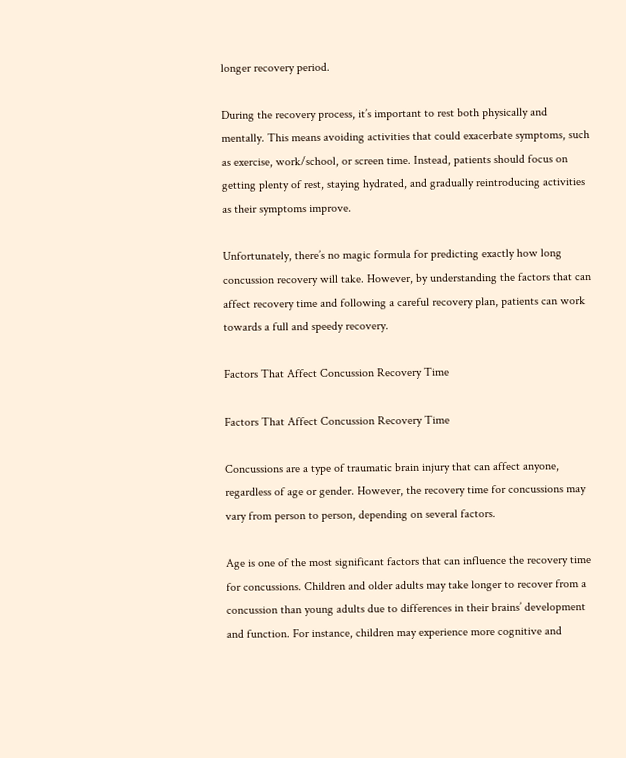longer recovery period.

During the recovery process, it’s important to rest both physically and mentally. This means avoiding activities that could exacerbate symptoms, such as exercise, work/school, or screen time. Instead, patients should focus on getting plenty of rest, staying hydrated, and gradually reintroducing activities as their symptoms improve.

Unfortunately, there’s no magic formula for predicting exactly how long concussion recovery will take. However, by understanding the factors that can affect recovery time and following a careful recovery plan, patients can work towards a full and speedy recovery.

Factors That Affect Concussion Recovery Time

Factors That Affect Concussion Recovery Time

Concussions are a type of traumatic brain injury that can affect anyone, regardless of age or gender. However, the recovery time for concussions may vary from person to person, depending on several factors.

Age is one of the most significant factors that can influence the recovery time for concussions. Children and older adults may take longer to recover from a concussion than young adults due to differences in their brains’ development and function. For instance, children may experience more cognitive and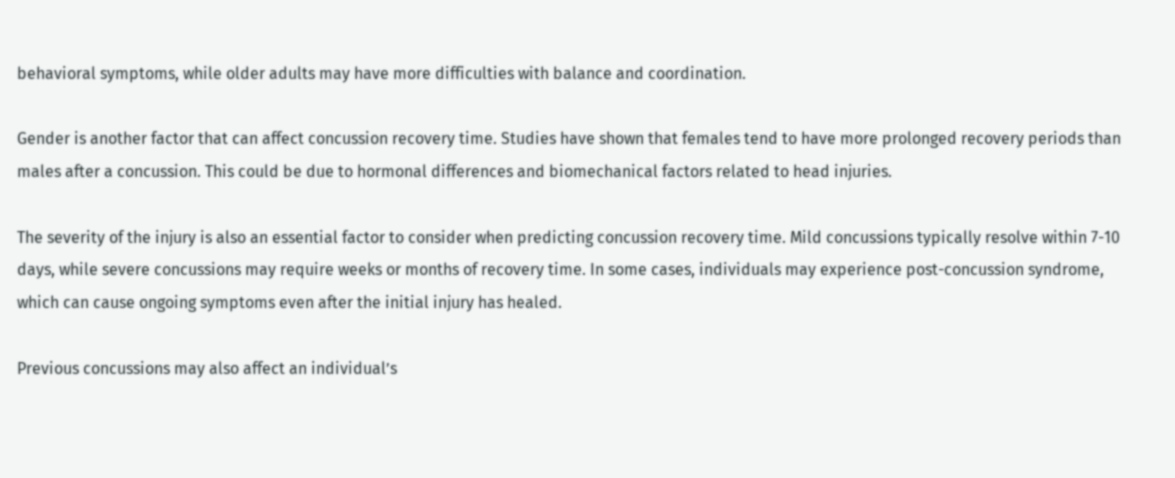behavioral symptoms, while older adults may have more difficulties with balance and coordination.

Gender is another factor that can affect concussion recovery time. Studies have shown that females tend to have more prolonged recovery periods than males after a concussion. This could be due to hormonal differences and biomechanical factors related to head injuries.

The severity of the injury is also an essential factor to consider when predicting concussion recovery time. Mild concussions typically resolve within 7-10 days, while severe concussions may require weeks or months of recovery time. In some cases, individuals may experience post-concussion syndrome, which can cause ongoing symptoms even after the initial injury has healed.

Previous concussions may also affect an individual’s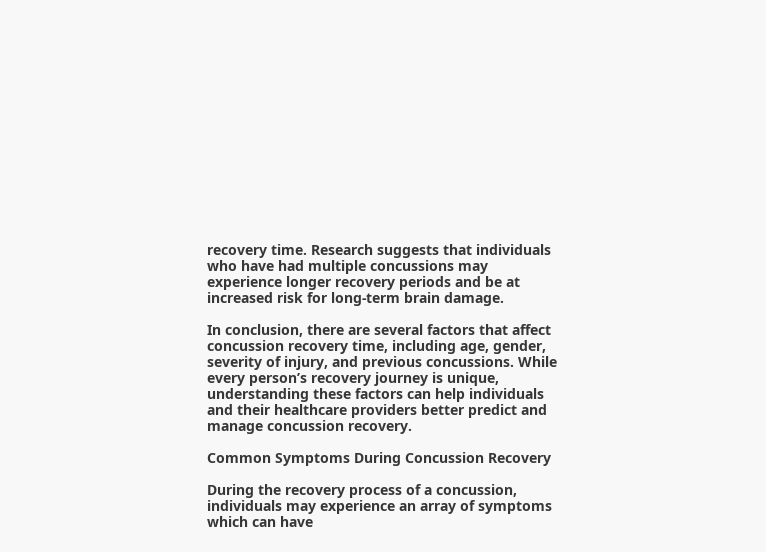recovery time. Research suggests that individuals who have had multiple concussions may experience longer recovery periods and be at increased risk for long-term brain damage.

In conclusion, there are several factors that affect concussion recovery time, including age, gender, severity of injury, and previous concussions. While every person’s recovery journey is unique, understanding these factors can help individuals and their healthcare providers better predict and manage concussion recovery.

Common Symptoms During Concussion Recovery

During the recovery process of a concussion, individuals may experience an array of symptoms which can have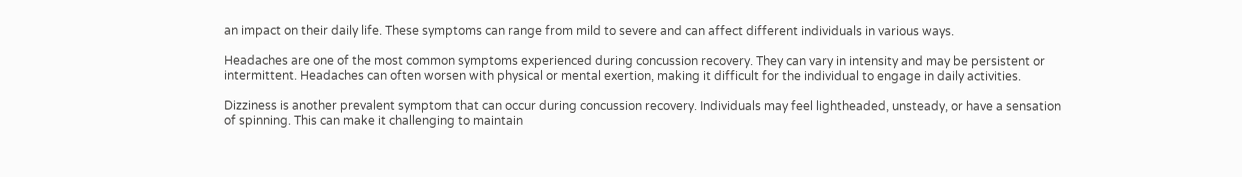an impact on their daily life. These symptoms can range from mild to severe and can affect different individuals in various ways.

Headaches are one of the most common symptoms experienced during concussion recovery. They can vary in intensity and may be persistent or intermittent. Headaches can often worsen with physical or mental exertion, making it difficult for the individual to engage in daily activities.

Dizziness is another prevalent symptom that can occur during concussion recovery. Individuals may feel lightheaded, unsteady, or have a sensation of spinning. This can make it challenging to maintain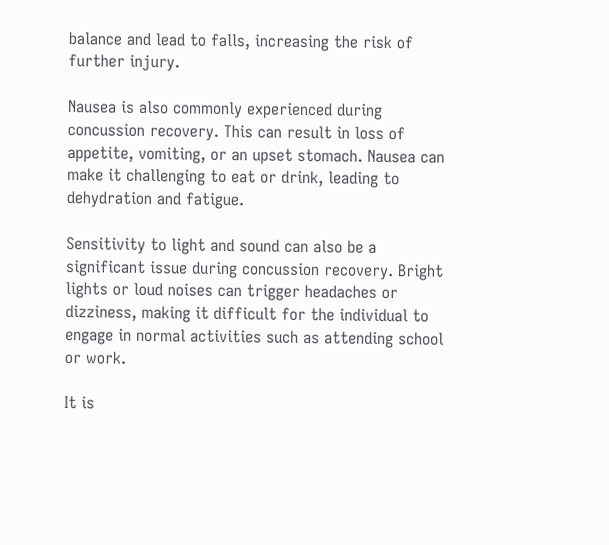balance and lead to falls, increasing the risk of further injury.

Nausea is also commonly experienced during concussion recovery. This can result in loss of appetite, vomiting, or an upset stomach. Nausea can make it challenging to eat or drink, leading to dehydration and fatigue.

Sensitivity to light and sound can also be a significant issue during concussion recovery. Bright lights or loud noises can trigger headaches or dizziness, making it difficult for the individual to engage in normal activities such as attending school or work.

It is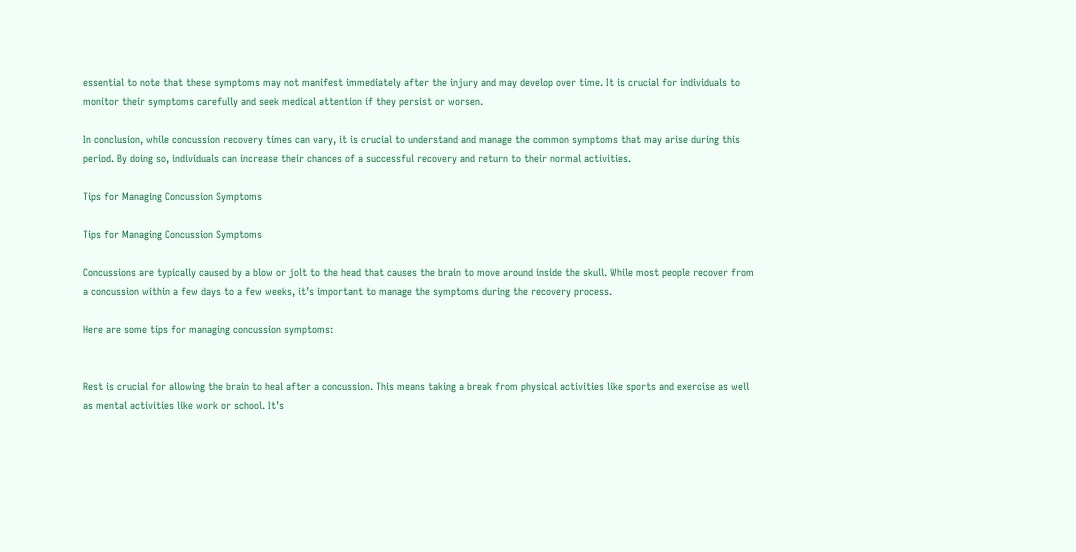essential to note that these symptoms may not manifest immediately after the injury and may develop over time. It is crucial for individuals to monitor their symptoms carefully and seek medical attention if they persist or worsen.

In conclusion, while concussion recovery times can vary, it is crucial to understand and manage the common symptoms that may arise during this period. By doing so, individuals can increase their chances of a successful recovery and return to their normal activities.

Tips for Managing Concussion Symptoms

Tips for Managing Concussion Symptoms

Concussions are typically caused by a blow or jolt to the head that causes the brain to move around inside the skull. While most people recover from a concussion within a few days to a few weeks, it’s important to manage the symptoms during the recovery process.

Here are some tips for managing concussion symptoms:


Rest is crucial for allowing the brain to heal after a concussion. This means taking a break from physical activities like sports and exercise as well as mental activities like work or school. It’s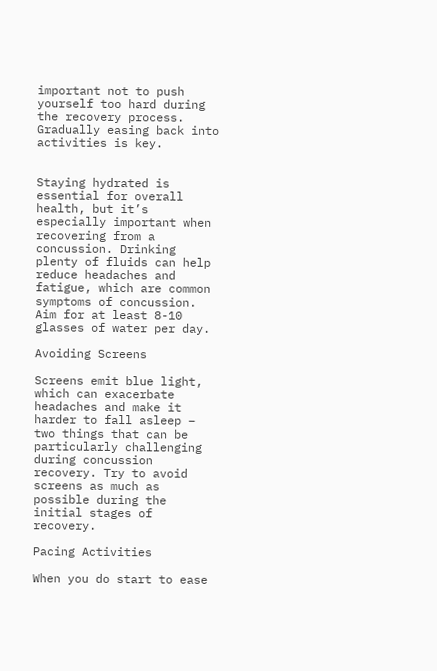important not to push yourself too hard during the recovery process. Gradually easing back into activities is key.


Staying hydrated is essential for overall health, but it’s especially important when recovering from a concussion. Drinking plenty of fluids can help reduce headaches and fatigue, which are common symptoms of concussion. Aim for at least 8-10 glasses of water per day.

Avoiding Screens

Screens emit blue light, which can exacerbate headaches and make it harder to fall asleep – two things that can be particularly challenging during concussion recovery. Try to avoid screens as much as possible during the initial stages of recovery.

Pacing Activities

When you do start to ease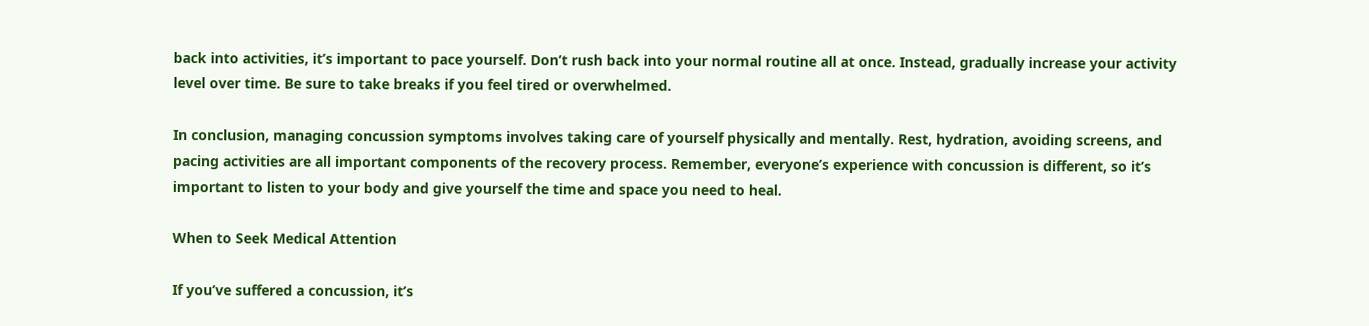back into activities, it’s important to pace yourself. Don’t rush back into your normal routine all at once. Instead, gradually increase your activity level over time. Be sure to take breaks if you feel tired or overwhelmed.

In conclusion, managing concussion symptoms involves taking care of yourself physically and mentally. Rest, hydration, avoiding screens, and pacing activities are all important components of the recovery process. Remember, everyone’s experience with concussion is different, so it’s important to listen to your body and give yourself the time and space you need to heal.

When to Seek Medical Attention

If you’ve suffered a concussion, it’s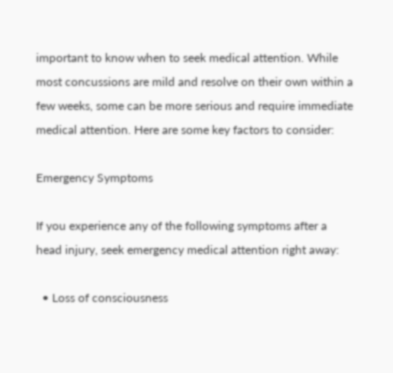important to know when to seek medical attention. While most concussions are mild and resolve on their own within a few weeks, some can be more serious and require immediate medical attention. Here are some key factors to consider:

Emergency Symptoms

If you experience any of the following symptoms after a head injury, seek emergency medical attention right away:

  • Loss of consciousness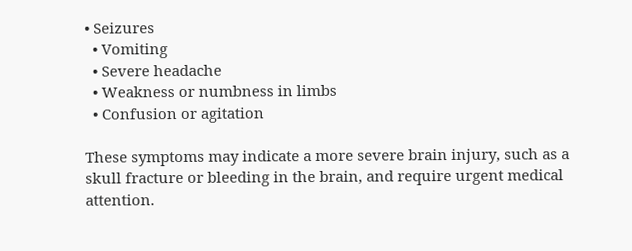• Seizures
  • Vomiting
  • Severe headache
  • Weakness or numbness in limbs
  • Confusion or agitation

These symptoms may indicate a more severe brain injury, such as a skull fracture or bleeding in the brain, and require urgent medical attention.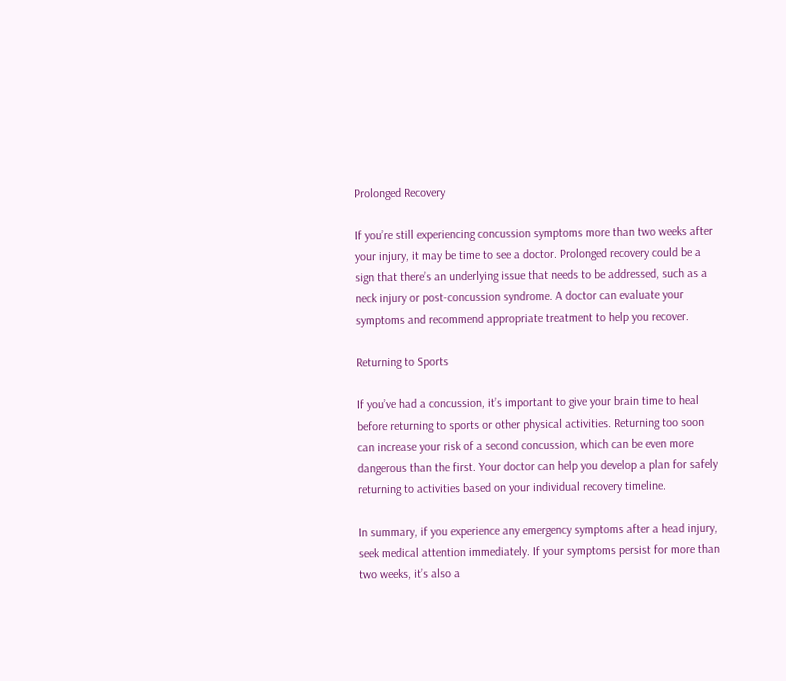Prolonged Recovery

If you’re still experiencing concussion symptoms more than two weeks after your injury, it may be time to see a doctor. Prolonged recovery could be a sign that there’s an underlying issue that needs to be addressed, such as a neck injury or post-concussion syndrome. A doctor can evaluate your symptoms and recommend appropriate treatment to help you recover.

Returning to Sports

If you’ve had a concussion, it’s important to give your brain time to heal before returning to sports or other physical activities. Returning too soon can increase your risk of a second concussion, which can be even more dangerous than the first. Your doctor can help you develop a plan for safely returning to activities based on your individual recovery timeline.

In summary, if you experience any emergency symptoms after a head injury, seek medical attention immediately. If your symptoms persist for more than two weeks, it’s also a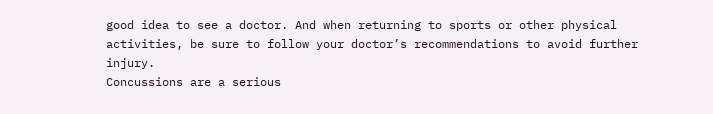good idea to see a doctor. And when returning to sports or other physical activities, be sure to follow your doctor’s recommendations to avoid further injury.
Concussions are a serious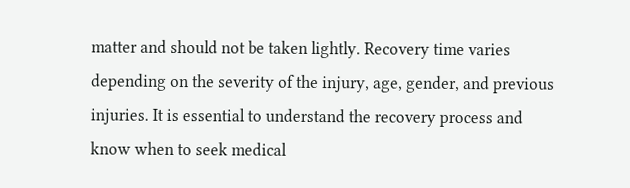matter and should not be taken lightly. Recovery time varies depending on the severity of the injury, age, gender, and previous injuries. It is essential to understand the recovery process and know when to seek medical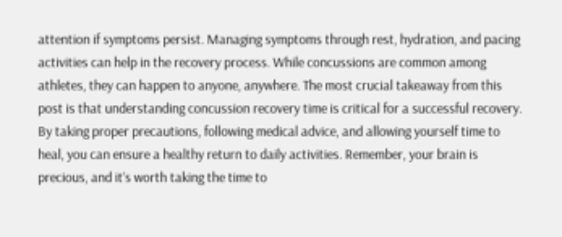attention if symptoms persist. Managing symptoms through rest, hydration, and pacing activities can help in the recovery process. While concussions are common among athletes, they can happen to anyone, anywhere. The most crucial takeaway from this post is that understanding concussion recovery time is critical for a successful recovery. By taking proper precautions, following medical advice, and allowing yourself time to heal, you can ensure a healthy return to daily activities. Remember, your brain is precious, and it’s worth taking the time to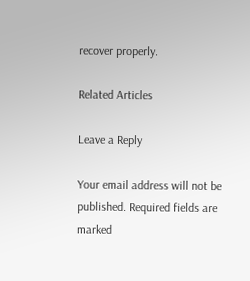recover properly.

Related Articles

Leave a Reply

Your email address will not be published. Required fields are marked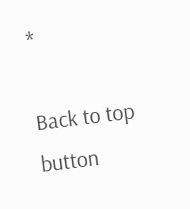*

Back to top button